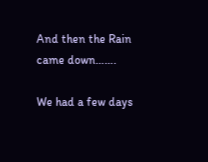And then the Rain came down…….

We had a few days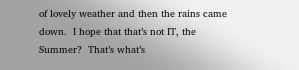of lovely weather and then the rains came down.  I hope that that’s not IT, the Summer?  That’s what’s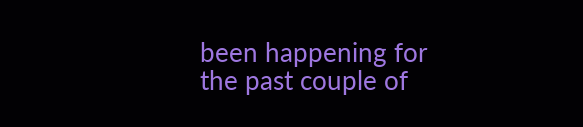been happening for the past couple of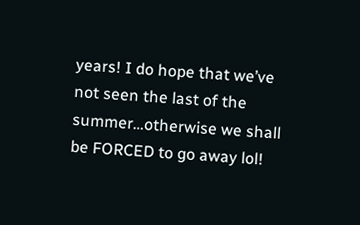years! I do hope that we’ve not seen the last of the summer…otherwise we shall be FORCED to go away lol!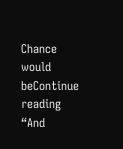Chance would beContinue reading “And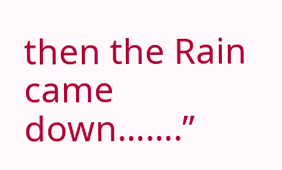then the Rain came down…….”